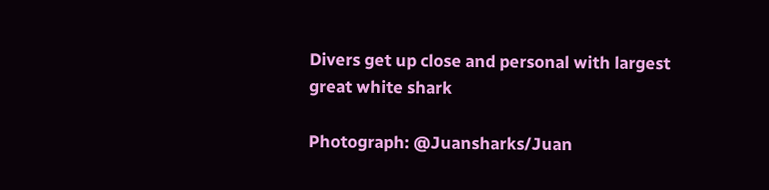Divers get up close and personal with largest great white shark

Photograph: @Juansharks/Juan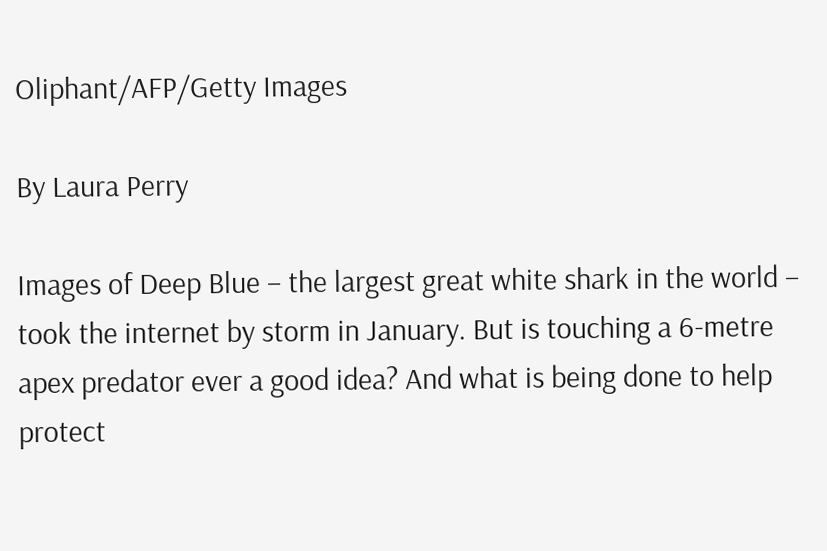Oliphant/AFP/Getty Images

By Laura Perry

Images of Deep Blue – the largest great white shark in the world – took the internet by storm in January. But is touching a 6-metre apex predator ever a good idea? And what is being done to help protect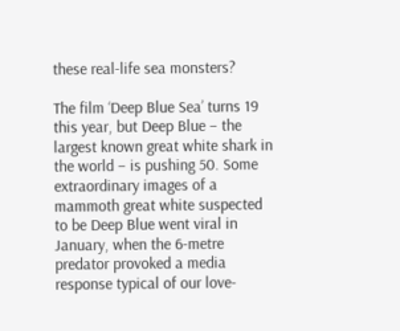these real-life sea monsters?

The film ‘Deep Blue Sea’ turns 19 this year, but Deep Blue – the largest known great white shark in the world – is pushing 50. Some extraordinary images of a mammoth great white suspected to be Deep Blue went viral in January, when the 6-metre predator provoked a media response typical of our love-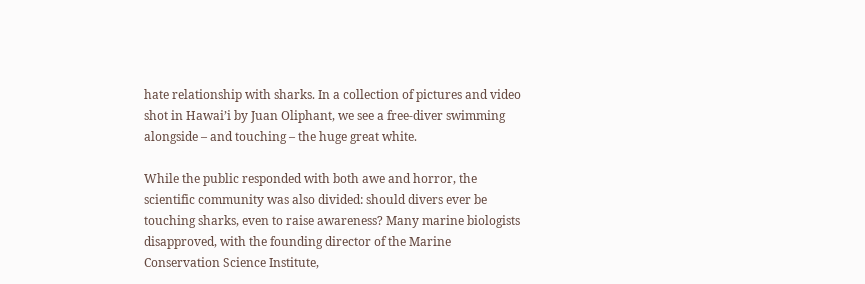hate relationship with sharks. In a collection of pictures and video shot in Hawai’i by Juan Oliphant, we see a free-diver swimming alongside – and touching – the huge great white.

While the public responded with both awe and horror, the scientific community was also divided: should divers ever be touching sharks, even to raise awareness? Many marine biologists disapproved, with the founding director of the Marine Conservation Science Institute,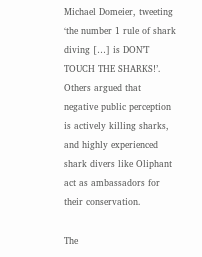Michael Domeier, tweeting ‘the number 1 rule of shark diving […] is DON’T TOUCH THE SHARKS!’. Others argued that negative public perception is actively killing sharks, and highly experienced shark divers like Oliphant act as ambassadors for their conservation.

The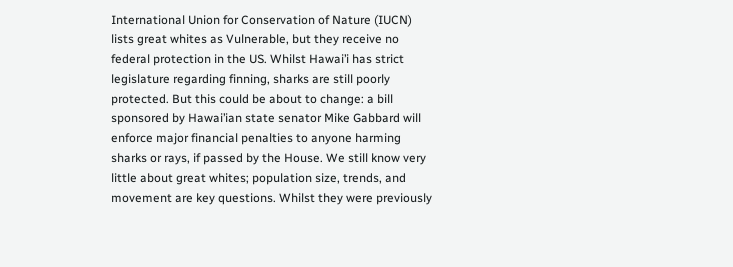International Union for Conservation of Nature (IUCN) lists great whites as Vulnerable, but they receive no federal protection in the US. Whilst Hawai’i has strict legislature regarding finning, sharks are still poorly protected. But this could be about to change: a bill sponsored by Hawai’ian state senator Mike Gabbard will enforce major financial penalties to anyone harming sharks or rays, if passed by the House. We still know very little about great whites; population size, trends, and movement are key questions. Whilst they were previously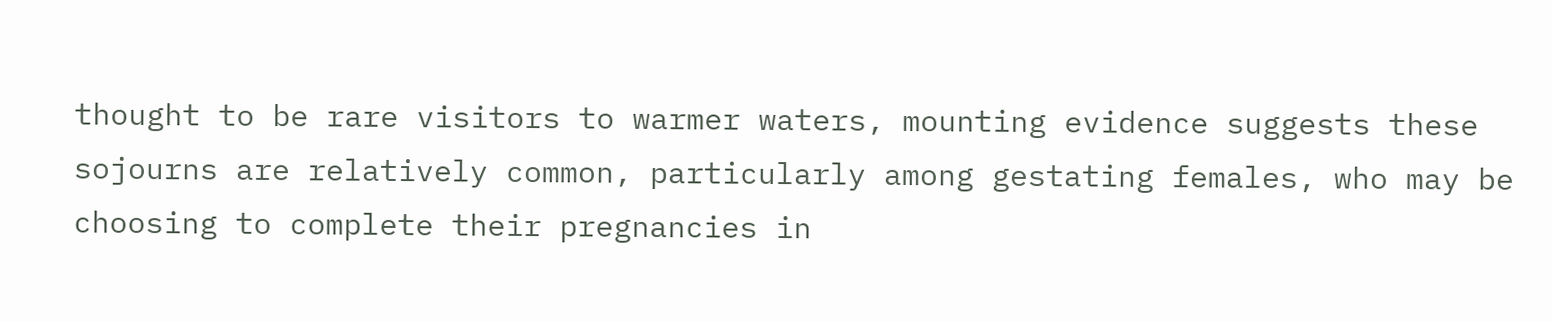thought to be rare visitors to warmer waters, mounting evidence suggests these sojourns are relatively common, particularly among gestating females, who may be choosing to complete their pregnancies in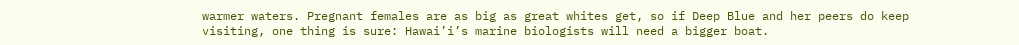warmer waters. Pregnant females are as big as great whites get, so if Deep Blue and her peers do keep visiting, one thing is sure: Hawai’i’s marine biologists will need a bigger boat.